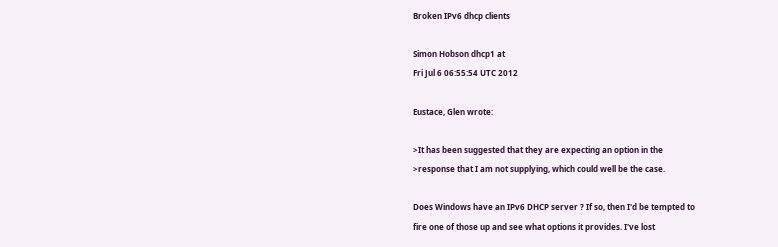Broken IPv6 dhcp clients

Simon Hobson dhcp1 at
Fri Jul 6 06:55:54 UTC 2012

Eustace, Glen wrote:

>It has been suggested that they are expecting an option in the
>response that I am not supplying, which could well be the case.

Does Windows have an IPv6 DHCP server ? If so, then I'd be tempted to
fire one of those up and see what options it provides. I've lost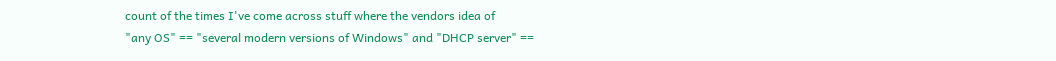count of the times I've come across stuff where the vendors idea of
"any OS" == "several modern versions of Windows" and "DHCP server" ==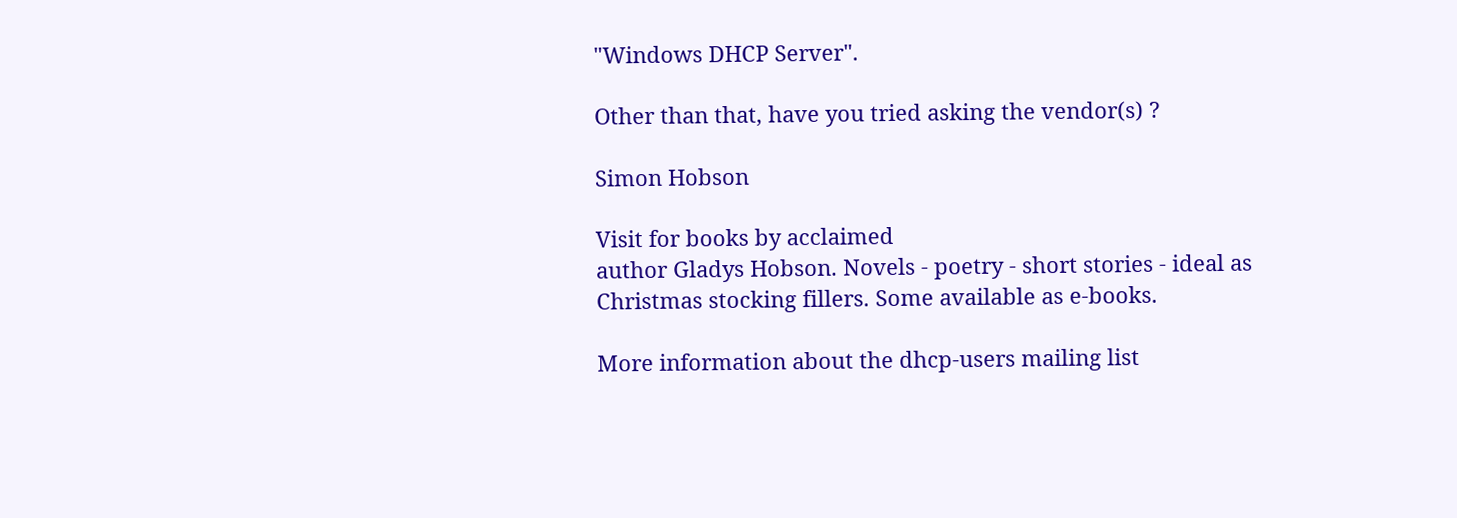"Windows DHCP Server".

Other than that, have you tried asking the vendor(s) ?

Simon Hobson

Visit for books by acclaimed
author Gladys Hobson. Novels - poetry - short stories - ideal as
Christmas stocking fillers. Some available as e-books.

More information about the dhcp-users mailing list